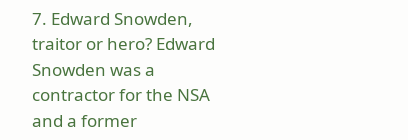7. Edward Snowden, traitor or hero? Edward Snowden was a contractor for the NSA and a former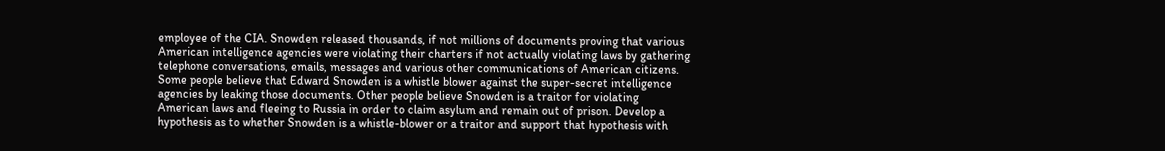employee of the CIA. Snowden released thousands, if not millions of documents proving that various American intelligence agencies were violating their charters if not actually violating laws by gathering telephone conversations, emails, messages and various other communications of American citizens. Some people believe that Edward Snowden is a whistle blower against the super-secret intelligence agencies by leaking those documents. Other people believe Snowden is a traitor for violating American laws and fleeing to Russia in order to claim asylum and remain out of prison. Develop a hypothesis as to whether Snowden is a whistle-blower or a traitor and support that hypothesis with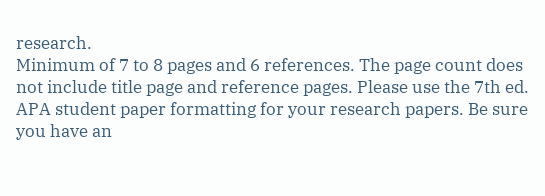research.
Minimum of 7 to 8 pages and 6 references. The page count does not include title page and reference pages. Please use the 7th ed. APA student paper formatting for your research papers. Be sure you have an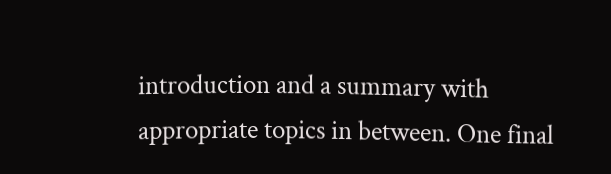introduction and a summary with appropriate topics in between. One final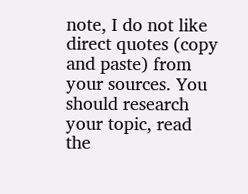note, I do not like direct quotes (copy and paste) from your sources. You should research your topic, read the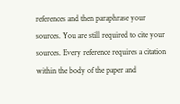references and then paraphrase your sources. You are still required to cite your sources. Every reference requires a citation within the body of the paper and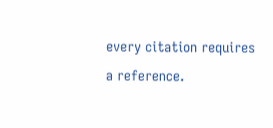every citation requires a reference.